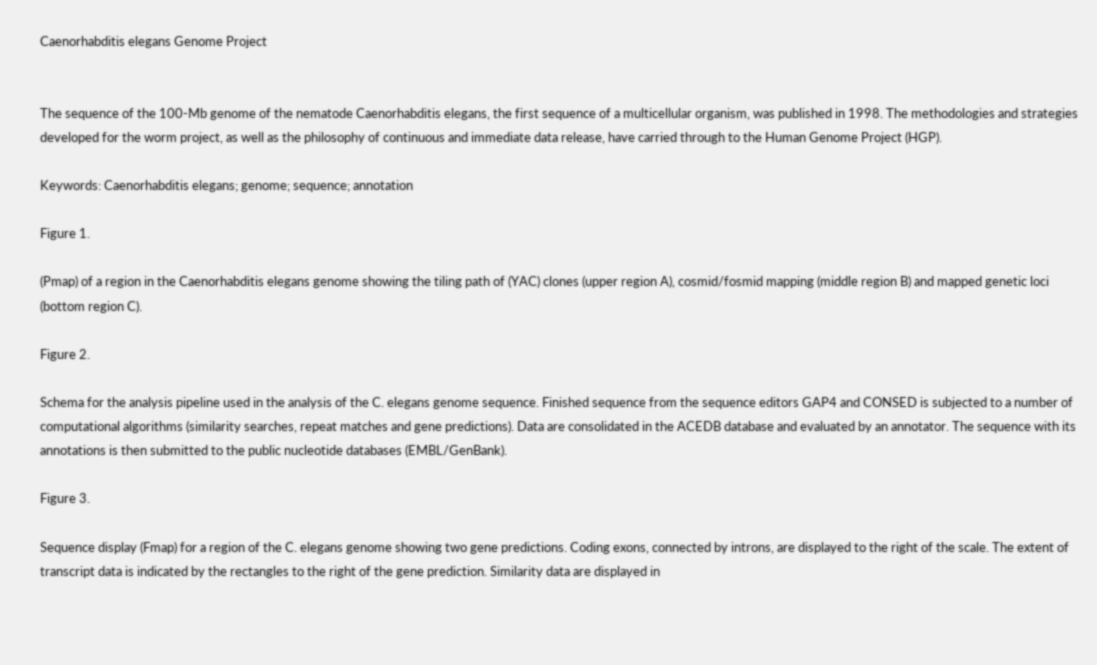Caenorhabditis elegans Genome Project


The sequence of the 100‐Mb genome of the nematode Caenorhabditis elegans, the first sequence of a multicellular organism, was published in 1998. The methodologies and strategies developed for the worm project, as well as the philosophy of continuous and immediate data release, have carried through to the Human Genome Project (HGP).

Keywords: Caenorhabditis elegans; genome; sequence; annotation

Figure 1.

(Pmap) of a region in the Caenorhabditis elegans genome showing the tiling path of (YAC) clones (upper region A), cosmid/fosmid mapping (middle region B) and mapped genetic loci (bottom region C).

Figure 2.

Schema for the analysis pipeline used in the analysis of the C. elegans genome sequence. Finished sequence from the sequence editors GAP4 and CONSED is subjected to a number of computational algorithms (similarity searches, repeat matches and gene predictions). Data are consolidated in the ACEDB database and evaluated by an annotator. The sequence with its annotations is then submitted to the public nucleotide databases (EMBL/GenBank).

Figure 3.

Sequence display (Fmap) for a region of the C. elegans genome showing two gene predictions. Coding exons, connected by introns, are displayed to the right of the scale. The extent of transcript data is indicated by the rectangles to the right of the gene prediction. Similarity data are displayed in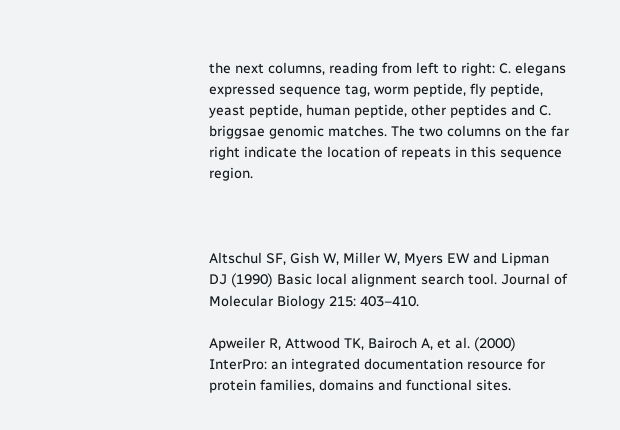the next columns, reading from left to right: C. elegans expressed sequence tag, worm peptide, fly peptide, yeast peptide, human peptide, other peptides and C. briggsae genomic matches. The two columns on the far right indicate the location of repeats in this sequence region.



Altschul SF, Gish W, Miller W, Myers EW and Lipman DJ (1990) Basic local alignment search tool. Journal of Molecular Biology 215: 403–410.

Apweiler R, Attwood TK, Bairoch A, et al. (2000) InterPro: an integrated documentation resource for protein families, domains and functional sites.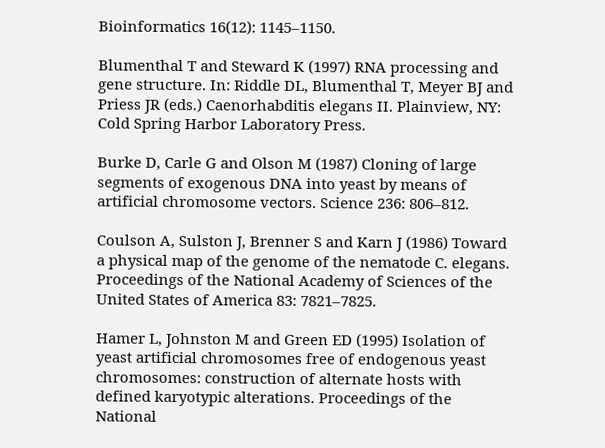Bioinformatics 16(12): 1145–1150.

Blumenthal T and Steward K (1997) RNA processing and gene structure. In: Riddle DL, Blumenthal T, Meyer BJ and Priess JR (eds.) Caenorhabditis elegans II. Plainview, NY: Cold Spring Harbor Laboratory Press.

Burke D, Carle G and Olson M (1987) Cloning of large segments of exogenous DNA into yeast by means of artificial chromosome vectors. Science 236: 806–812.

Coulson A, Sulston J, Brenner S and Karn J (1986) Toward a physical map of the genome of the nematode C. elegans. Proceedings of the National Academy of Sciences of the United States of America 83: 7821–7825.

Hamer L, Johnston M and Green ED (1995) Isolation of yeast artificial chromosomes free of endogenous yeast chromosomes: construction of alternate hosts with defined karyotypic alterations. Proceedings of the National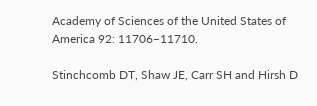Academy of Sciences of the United States of America 92: 11706–11710.

Stinchcomb DT, Shaw JE, Carr SH and Hirsh D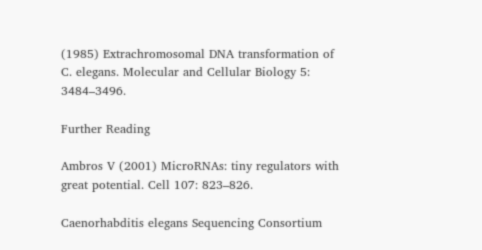(1985) Extrachromosomal DNA transformation of C. elegans. Molecular and Cellular Biology 5: 3484–3496.

Further Reading

Ambros V (2001) MicroRNAs: tiny regulators with great potential. Cell 107: 823–826.

Caenorhabditis elegans Sequencing Consortium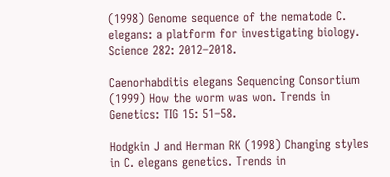(1998) Genome sequence of the nematode C. elegans: a platform for investigating biology. Science 282: 2012–2018.

Caenorhabditis elegans Sequencing Consortium (1999) How the worm was won. Trends in Genetics: TIG 15: 51–58.

Hodgkin J and Herman RK (1998) Changing styles in C. elegans genetics. Trends in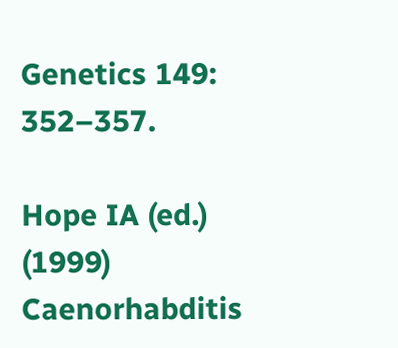Genetics 149: 352–357.

Hope IA (ed.) (1999) Caenorhabditis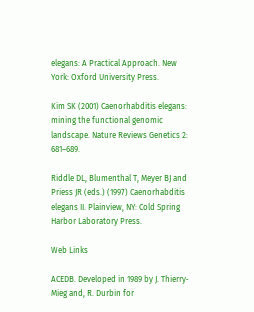elegans: A Practical Approach. New York: Oxford University Press.

Kim SK (2001) Caenorhabditis elegans: mining the functional genomic landscape. Nature Reviews Genetics 2: 681–689.

Riddle DL, Blumenthal T, Meyer BJ and Priess JR (eds.) (1997) Caenorhabditis elegans II. Plainview, NY: Cold Spring Harbor Laboratory Press.

Web Links

ACEDB. Developed in 1989 by J. Thierry‐Mieg and, R. Durbin for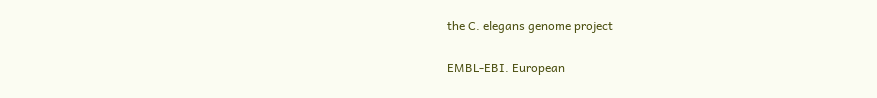the C. elegans genome project

EMBL‐EBI. European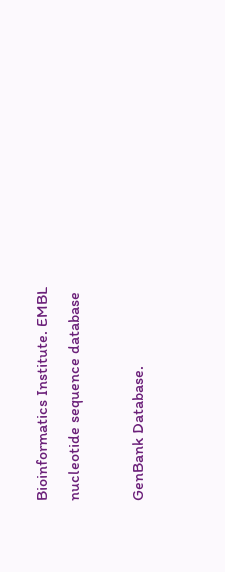Bioinformatics Institute. EMBL nucleotide sequence database

GenBank Database.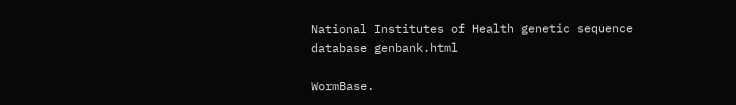National Institutes of Health genetic sequence database genbank.html

WormBase.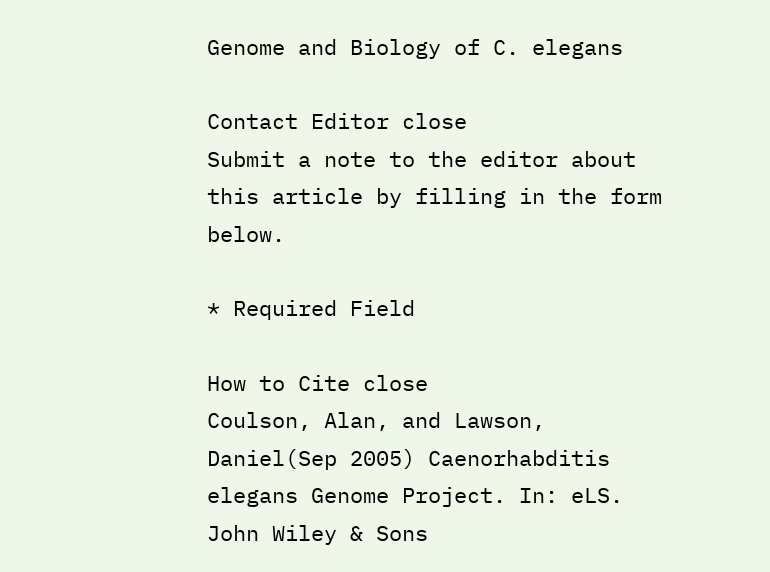Genome and Biology of C. elegans

Contact Editor close
Submit a note to the editor about this article by filling in the form below.

* Required Field

How to Cite close
Coulson, Alan, and Lawson, Daniel(Sep 2005) Caenorhabditis elegans Genome Project. In: eLS. John Wiley & Sons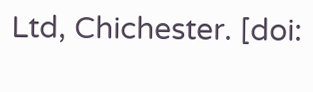Ltd, Chichester. [doi: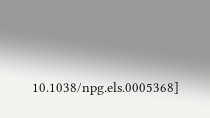10.1038/npg.els.0005368]